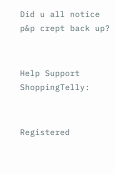Did u all notice p&p crept back up?


Help Support ShoppingTelly:


Registered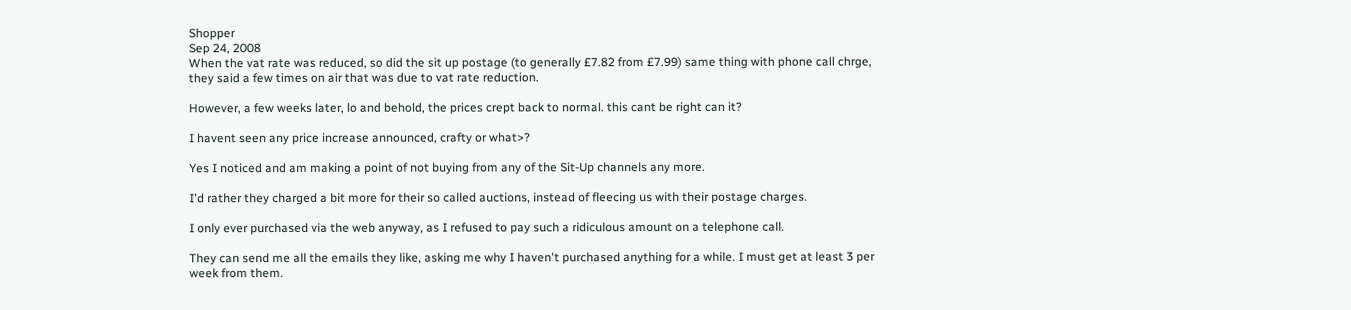Shopper
Sep 24, 2008
When the vat rate was reduced, so did the sit up postage (to generally £7.82 from £7.99) same thing with phone call chrge, they said a few times on air that was due to vat rate reduction.

However, a few weeks later, lo and behold, the prices crept back to normal. this cant be right can it?

I havent seen any price increase announced, crafty or what>?

Yes I noticed and am making a point of not buying from any of the Sit-Up channels any more.

I'd rather they charged a bit more for their so called auctions, instead of fleecing us with their postage charges.

I only ever purchased via the web anyway, as I refused to pay such a ridiculous amount on a telephone call.

They can send me all the emails they like, asking me why I haven't purchased anything for a while. I must get at least 3 per week from them.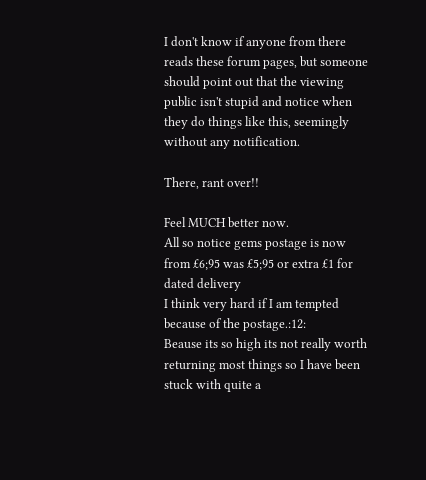I don't know if anyone from there reads these forum pages, but someone should point out that the viewing public isn't stupid and notice when they do things like this, seemingly without any notification.

There, rant over!!

Feel MUCH better now.
All so notice gems postage is now from £6;95 was £5;95 or extra £1 for dated delivery
I think very hard if I am tempted because of the postage.:12:
Beause its so high its not really worth returning most things so I have been stuck with quite a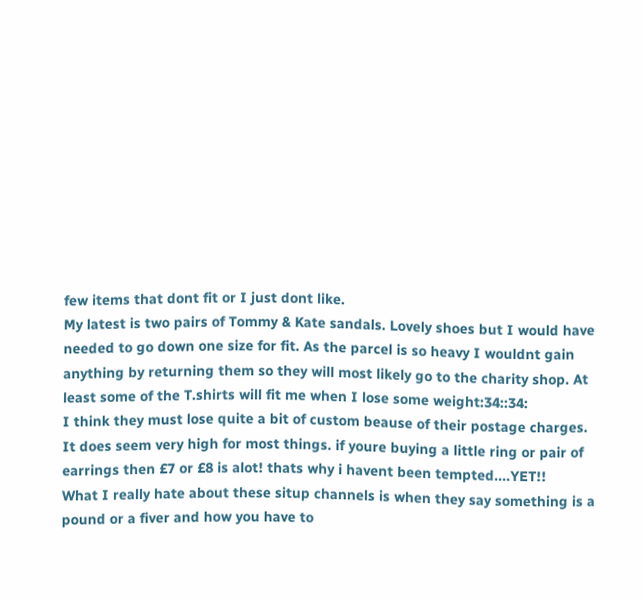few items that dont fit or I just dont like.
My latest is two pairs of Tommy & Kate sandals. Lovely shoes but I would have needed to go down one size for fit. As the parcel is so heavy I wouldnt gain anything by returning them so they will most likely go to the charity shop. At least some of the T.shirts will fit me when I lose some weight:34::34:
I think they must lose quite a bit of custom beause of their postage charges.
It does seem very high for most things. if youre buying a little ring or pair of earrings then £7 or £8 is alot! thats why i havent been tempted....YET!!
What I really hate about these situp channels is when they say something is a pound or a fiver and how you have to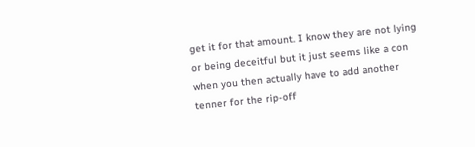get it for that amount. I know they are not lying or being deceitful but it just seems like a con when you then actually have to add another tenner for the rip-off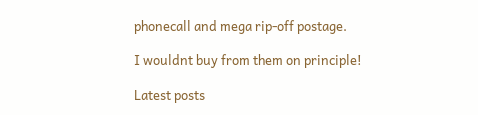phonecall and mega rip-off postage.

I wouldnt buy from them on principle!

Latest posts